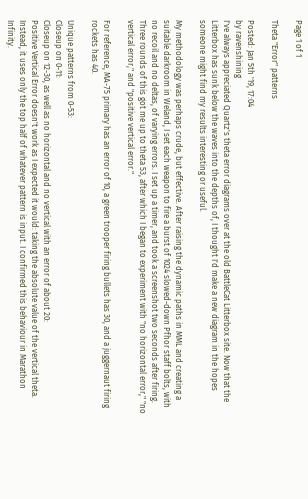Page 1 of 1

Theta "Error" patterns

Posted: Jan 5th '19, 17:04
by ravenshining
I've always appreciated Quartz's theta error diagrams over at the old BattleCat Litterbox site. Now that the Litterbox has sunk below the waves into the depths of, I thought I'd make a new diagram in the hopes someone might find my results interesting or useful.

My methodology was perhaps crude, but effective. After raising the dynamic paths in MML and creating a suitable darkroom in Weland, I set each weapon to fire a burst of 1024 slowed-down Pfhor staff bolts, with no recoil and no deltas, of varying errors. I set up a timer, and took a screenshot two seconds after firing. Three rounds of this got me up to theta 53, after which I began to experiment with "no horizontal error," "no vertical error," and "positive vertical error."

For reference, MA-75 primary has an error of 10, a green trooper firing bullets has 30, and a juggernaut firing rockets has 40.

Unique patterns from 0-53:
Closeup on 0-11:
Closeup on 12-30, as well as no horizontal and no vertical with an error of about 20:
Positive Vertical Error doesn't work as I expected it would: taking the absolute value of the vertical theta. Instead, it uses only the top half of whatever pattern is input. I confirmed this behaviour in Marathon Infinity.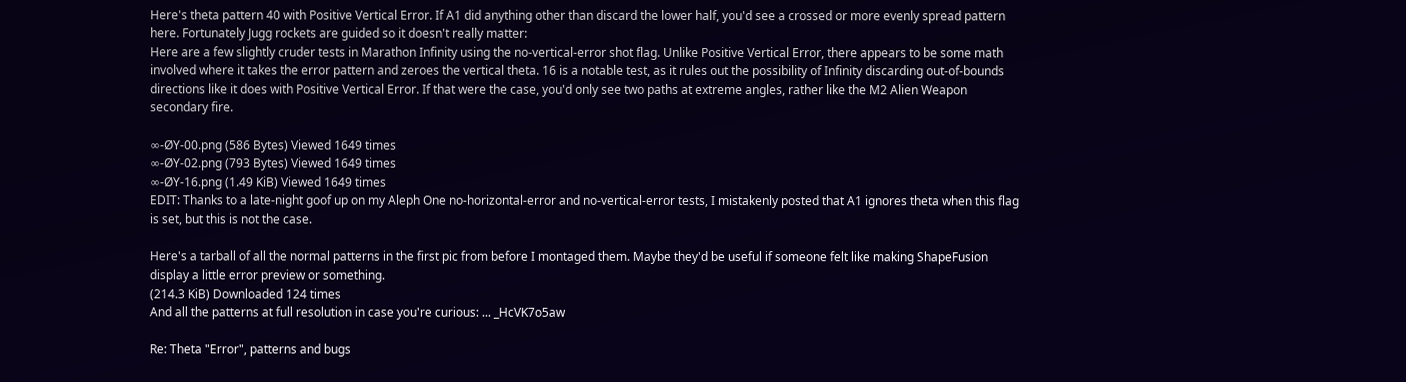Here's theta pattern 40 with Positive Vertical Error. If A1 did anything other than discard the lower half, you'd see a crossed or more evenly spread pattern here. Fortunately Jugg rockets are guided so it doesn't really matter:
Here are a few slightly cruder tests in Marathon Infinity using the no-vertical-error shot flag. Unlike Positive Vertical Error, there appears to be some math involved where it takes the error pattern and zeroes the vertical theta. 16 is a notable test, as it rules out the possibility of Infinity discarding out-of-bounds directions like it does with Positive Vertical Error. If that were the case, you'd only see two paths at extreme angles, rather like the M2 Alien Weapon secondary fire.

∞-ØY-00.png (586 Bytes) Viewed 1649 times
∞-ØY-02.png (793 Bytes) Viewed 1649 times
∞-ØY-16.png (1.49 KiB) Viewed 1649 times
EDIT: Thanks to a late-night goof up on my Aleph One no-horizontal-error and no-vertical-error tests, I mistakenly posted that A1 ignores theta when this flag is set, but this is not the case.

Here's a tarball of all the normal patterns in the first pic from before I montaged them. Maybe they'd be useful if someone felt like making ShapeFusion display a little error preview or something.
(214.3 KiB) Downloaded 124 times
And all the patterns at full resolution in case you're curious: ... _HcVK7o5aw

Re: Theta "Error", patterns and bugs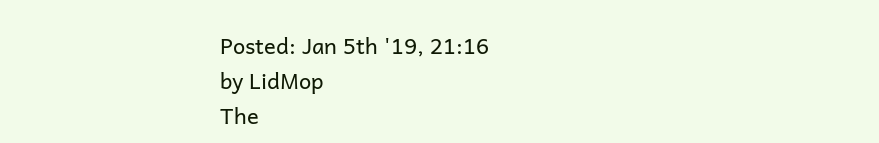Posted: Jan 5th '19, 21:16
by LidMop
The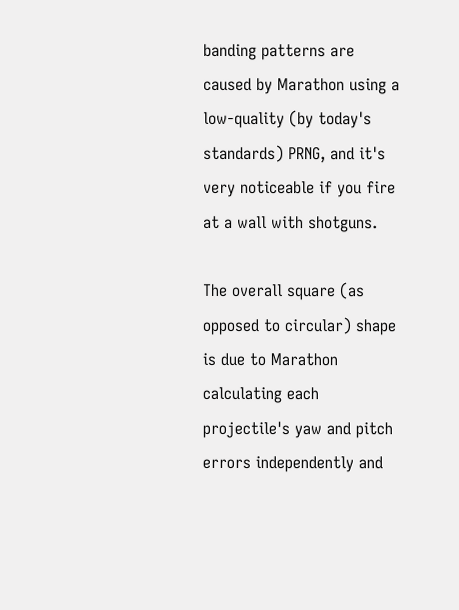banding patterns are caused by Marathon using a low-quality (by today's standards) PRNG, and it's very noticeable if you fire at a wall with shotguns.

The overall square (as opposed to circular) shape is due to Marathon calculating each projectile's yaw and pitch errors independently and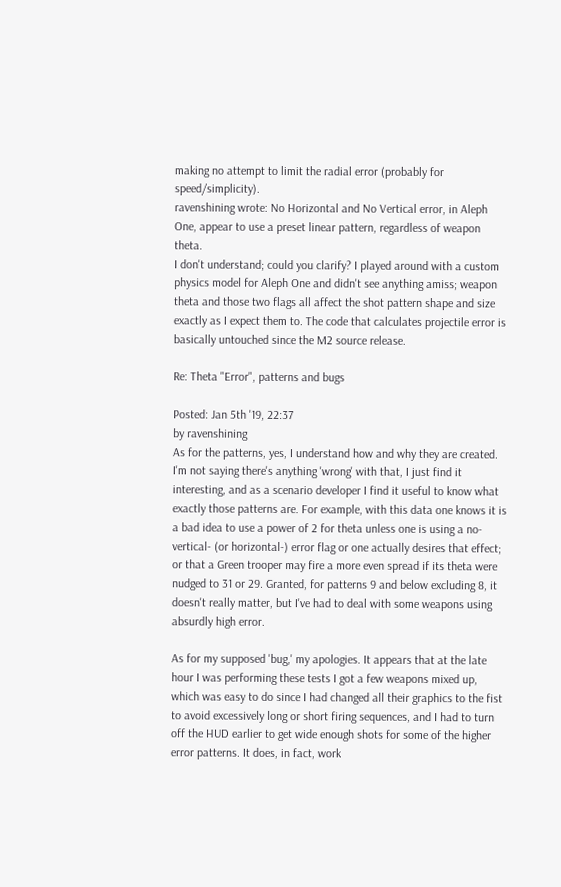making no attempt to limit the radial error (probably for speed/simplicity).
ravenshining wrote: No Horizontal and No Vertical error, in Aleph One, appear to use a preset linear pattern, regardless of weapon theta.
I don't understand; could you clarify? I played around with a custom physics model for Aleph One and didn't see anything amiss; weapon theta and those two flags all affect the shot pattern shape and size exactly as I expect them to. The code that calculates projectile error is basically untouched since the M2 source release.

Re: Theta "Error", patterns and bugs

Posted: Jan 5th '19, 22:37
by ravenshining
As for the patterns, yes, I understand how and why they are created. I'm not saying there's anything 'wrong' with that, I just find it interesting, and as a scenario developer I find it useful to know what exactly those patterns are. For example, with this data one knows it is a bad idea to use a power of 2 for theta unless one is using a no-vertical- (or horizontal-) error flag or one actually desires that effect; or that a Green trooper may fire a more even spread if its theta were nudged to 31 or 29. Granted, for patterns 9 and below excluding 8, it doesn't really matter, but I've had to deal with some weapons using absurdly high error.

As for my supposed 'bug,' my apologies. It appears that at the late hour I was performing these tests I got a few weapons mixed up, which was easy to do since I had changed all their graphics to the fist to avoid excessively long or short firing sequences, and I had to turn off the HUD earlier to get wide enough shots for some of the higher error patterns. It does, in fact, work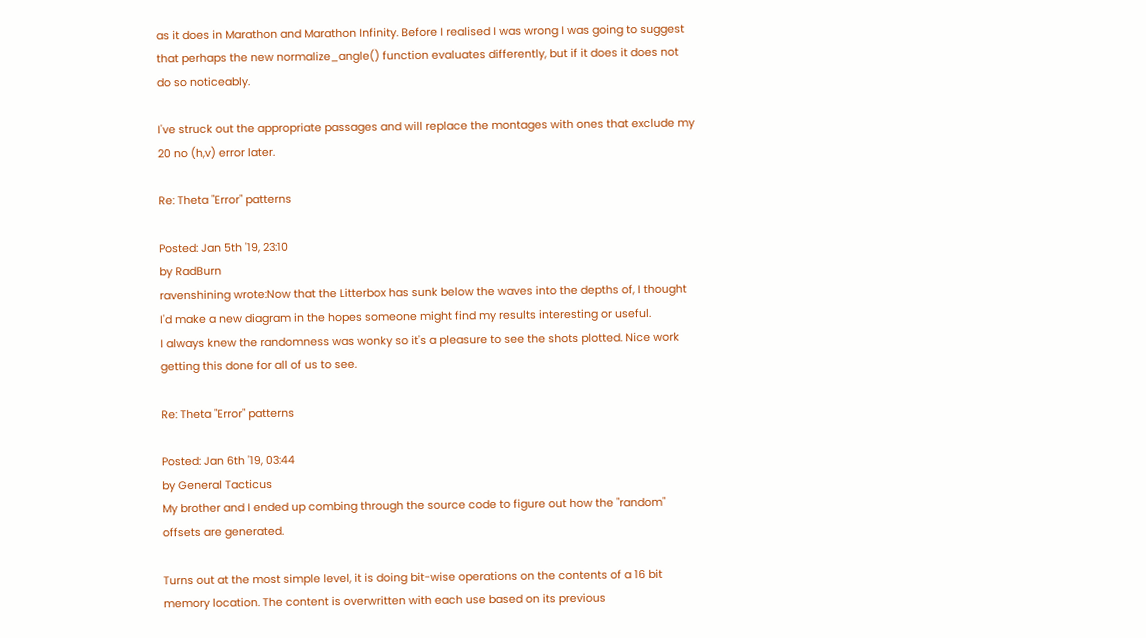as it does in Marathon and Marathon Infinity. Before I realised I was wrong I was going to suggest that perhaps the new normalize_angle() function evaluates differently, but if it does it does not do so noticeably.

I've struck out the appropriate passages and will replace the montages with ones that exclude my 20 no (h,v) error later.

Re: Theta "Error" patterns

Posted: Jan 5th '19, 23:10
by RadBurn
ravenshining wrote:Now that the Litterbox has sunk below the waves into the depths of, I thought I'd make a new diagram in the hopes someone might find my results interesting or useful.
I always knew the randomness was wonky so it's a pleasure to see the shots plotted. Nice work getting this done for all of us to see.

Re: Theta "Error" patterns

Posted: Jan 6th '19, 03:44
by General Tacticus
My brother and I ended up combing through the source code to figure out how the "random" offsets are generated.

Turns out at the most simple level, it is doing bit-wise operations on the contents of a 16 bit memory location. The content is overwritten with each use based on its previous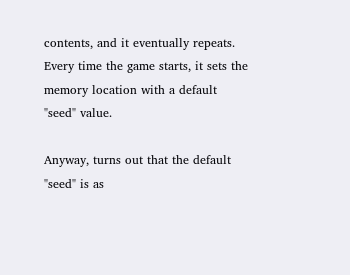contents, and it eventually repeats. Every time the game starts, it sets the memory location with a default "seed" value.

Anyway, turns out that the default "seed" is as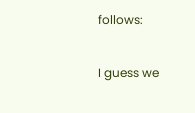follows:

I guess we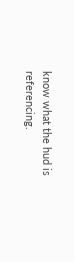know what the hud is referencing.